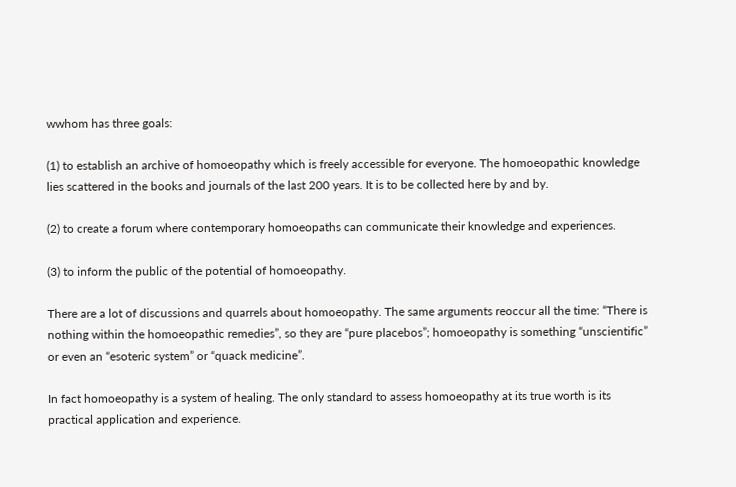wwhom has three goals:

(1) to establish an archive of homoeopathy which is freely accessible for everyone. The homoeopathic knowledge lies scattered in the books and journals of the last 200 years. It is to be collected here by and by.

(2) to create a forum where contemporary homoeopaths can communicate their knowledge and experiences.

(3) to inform the public of the potential of homoeopathy.

There are a lot of discussions and quarrels about homoeopathy. The same arguments reoccur all the time: “There is nothing within the homoeopathic remedies”, so they are “pure placebos”; homoeopathy is something “unscientific” or even an “esoteric system” or “quack medicine”.

In fact homoeopathy is a system of healing. The only standard to assess homoeopathy at its true worth is its practical application and experience.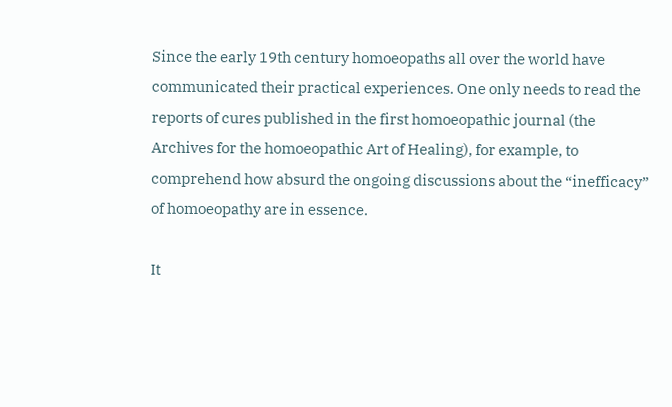Since the early 19th century homoeopaths all over the world have communicated their practical experiences. One only needs to read the reports of cures published in the first homoeopathic journal (the Archives for the homoeopathic Art of Healing), for example, to comprehend how absurd the ongoing discussions about the “inefficacy” of homoeopathy are in essence.

It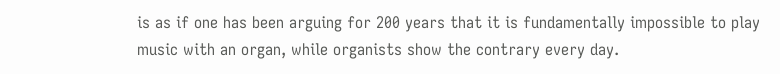is as if one has been arguing for 200 years that it is fundamentally impossible to play music with an organ, while organists show the contrary every day.